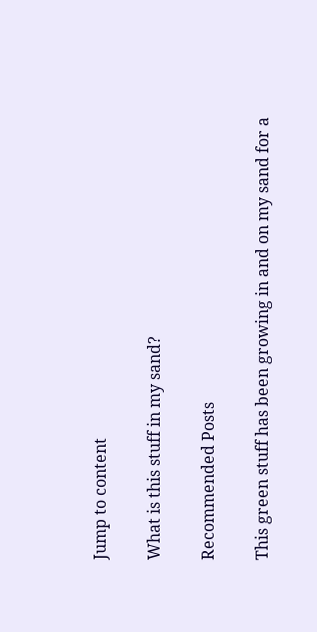Jump to content

What is this stuff in my sand?

Recommended Posts

This green stuff has been growing in and on my sand for a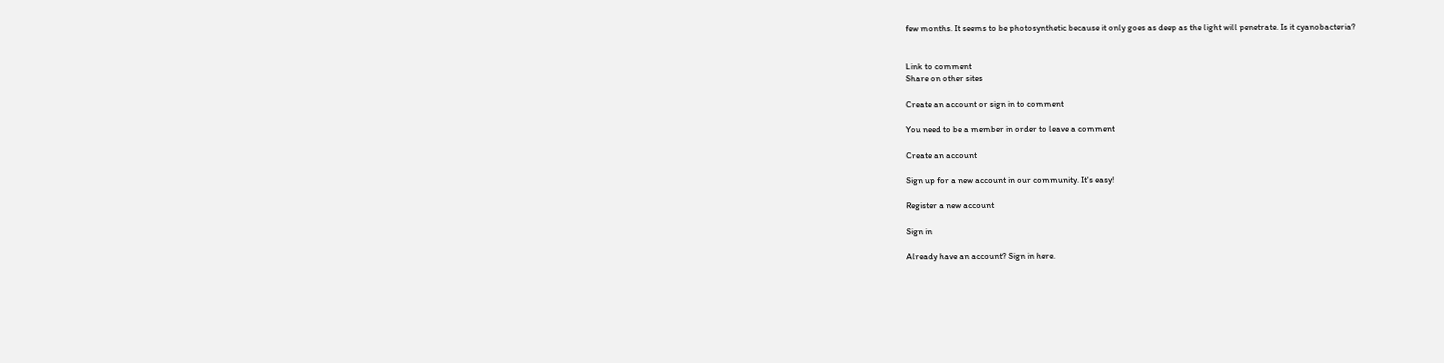few months. It seems to be photosynthetic because it only goes as deep as the light will penetrate. Is it cyanobacteria?


Link to comment
Share on other sites

Create an account or sign in to comment

You need to be a member in order to leave a comment

Create an account

Sign up for a new account in our community. It's easy!

Register a new account

Sign in

Already have an account? Sign in here.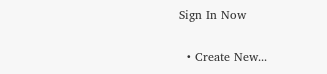Sign In Now

  • Create New...